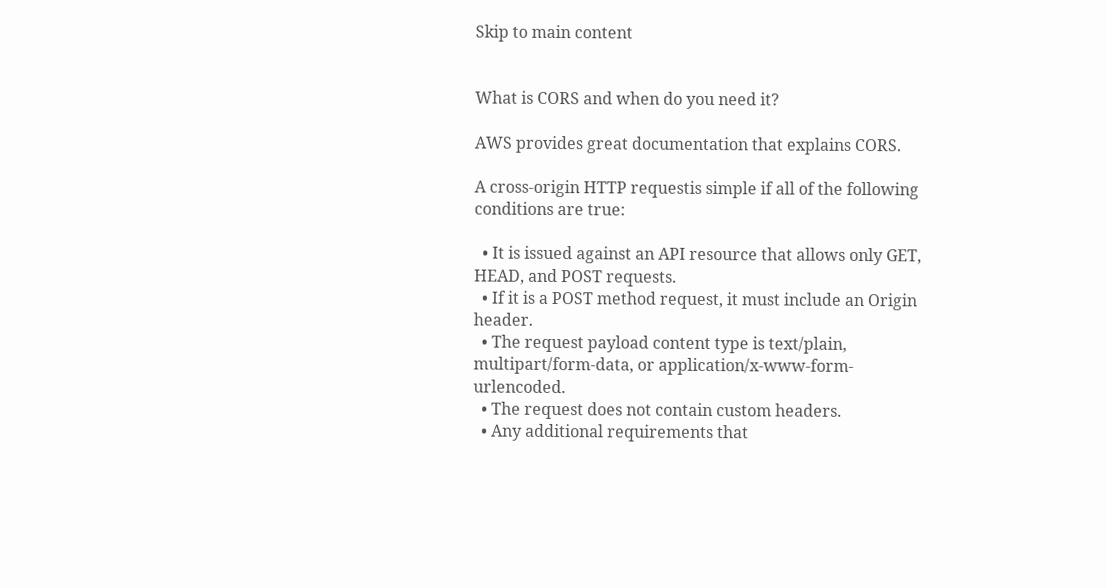Skip to main content


What is CORS and when do you need it?

AWS provides great documentation that explains CORS.

A cross-origin HTTP requestis simple if all of the following conditions are true:

  • It is issued against an API resource that allows only GET, HEAD, and POST requests.
  • If it is a POST method request, it must include an Origin header.
  • The request payload content type is text/plain, multipart/form-data, or application/x-www-form-urlencoded.
  • The request does not contain custom headers.
  • Any additional requirements that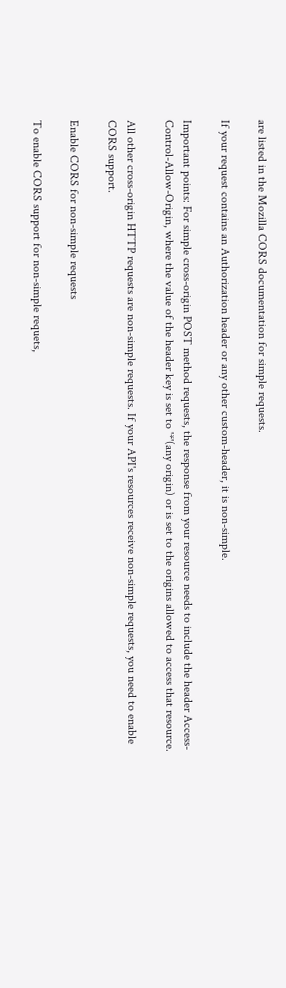are listed in the Mozilla CORS documentation for simple requests.

If your request contains an Authorization header or any other custom-header, it is non-simple.

Important points: For simple cross-origin POST method requests, the response from your resource needs to include the header Access-Control-Allow-Origin, where the value of the header key is set to '*'(any origin) or is set to the origins allowed to access that resource.

All other cross-origin HTTP requests are non-simple requests. If your API's resources receive non-simple requests, you need to enable CORS support.

Enable CORS for non-simple requests

To enable CORS support for non-simple requets,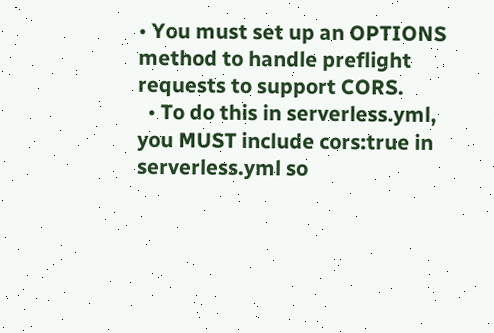• You must set up an OPTIONS method to handle preflight requests to support CORS.
  • To do this in serverless.yml, you MUST include cors:true in serverless.yml so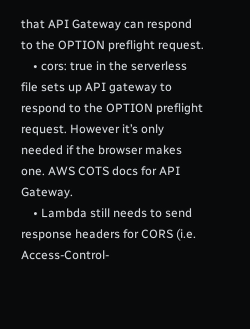that API Gateway can respond to the OPTION preflight request.
    • cors: true in the serverless file sets up API gateway to respond to the OPTION preflight request. However it’s only needed if the browser makes one. AWS COTS docs for API Gateway.
    • Lambda still needs to send response headers for CORS (i.e. Access-Control-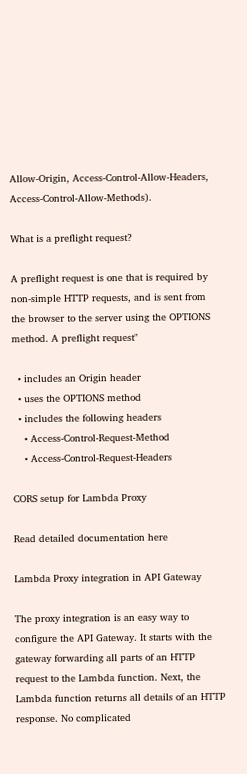Allow-Origin, Access-Control-Allow-Headers, Access-Control-Allow-Methods).

What is a preflight request?

A preflight request is one that is required by non-simple HTTP requests, and is sent from the browser to the server using the OPTIONS method. A preflight request"

  • includes an Origin header
  • uses the OPTIONS method
  • includes the following headers
    • Access-Control-Request-Method
    • Access-Control-Request-Headers

CORS setup for Lambda Proxy

Read detailed documentation here

Lambda Proxy integration in API Gateway

The proxy integration is an easy way to configure the API Gateway. It starts with the gateway forwarding all parts of an HTTP request to the Lambda function. Next, the Lambda function returns all details of an HTTP response. No complicated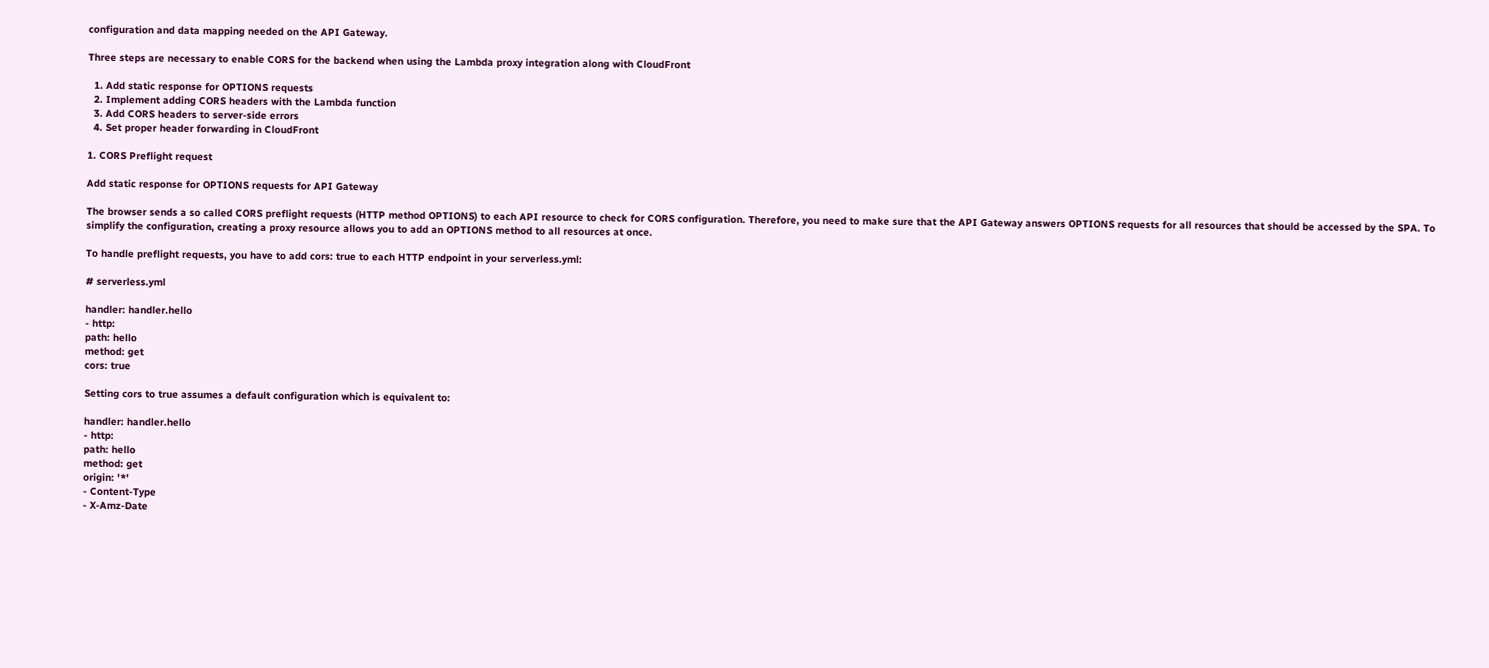configuration and data mapping needed on the API Gateway.

Three steps are necessary to enable CORS for the backend when using the Lambda proxy integration along with CloudFront

  1. Add static response for OPTIONS requests
  2. Implement adding CORS headers with the Lambda function
  3. Add CORS headers to server-side errors
  4. Set proper header forwarding in CloudFront

1. CORS Preflight request

Add static response for OPTIONS requests for API Gateway

The browser sends a so called CORS preflight requests (HTTP method OPTIONS) to each API resource to check for CORS configuration. Therefore, you need to make sure that the API Gateway answers OPTIONS requests for all resources that should be accessed by the SPA. To simplify the configuration, creating a proxy resource allows you to add an OPTIONS method to all resources at once.

To handle preflight requests, you have to add cors: true to each HTTP endpoint in your serverless.yml:

# serverless.yml

handler: handler.hello
- http:
path: hello
method: get
cors: true

Setting cors to true assumes a default configuration which is equivalent to:

handler: handler.hello
- http:
path: hello
method: get
origin: '*'
- Content-Type
- X-Amz-Date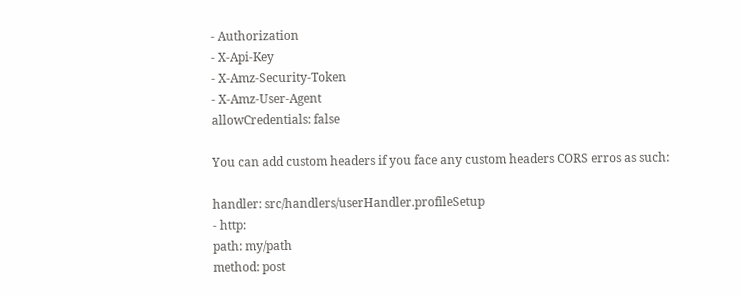- Authorization
- X-Api-Key
- X-Amz-Security-Token
- X-Amz-User-Agent
allowCredentials: false

You can add custom headers if you face any custom headers CORS erros as such:

handler: src/handlers/userHandler.profileSetup
- http:
path: my/path
method: post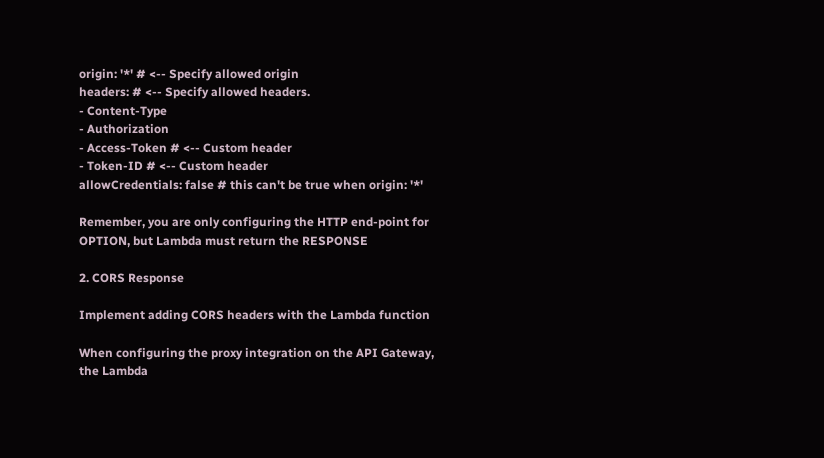origin: '*' # <-- Specify allowed origin
headers: # <-- Specify allowed headers.
- Content-Type
- Authorization
- Access-Token # <-- Custom header
- Token-ID # <-- Custom header
allowCredentials: false # this can't be true when origin: '*'

Remember, you are only configuring the HTTP end-point for OPTION, but Lambda must return the RESPONSE

2. CORS Response

Implement adding CORS headers with the Lambda function

When configuring the proxy integration on the API Gateway, the Lambda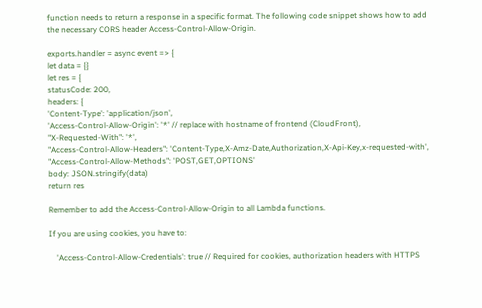function needs to return a response in a specific format. The following code snippet shows how to add the necessary CORS header Access-Control-Allow-Origin.

exports.handler = async event => {
let data = {}
let res = {
statusCode: 200,
headers: {
'Content-Type': 'application/json',
'Access-Control-Allow-Origin': '*' // replace with hostname of frontend (CloudFront),
"X-Requested-With": '*',
"Access-Control-Allow-Headers": 'Content-Type,X-Amz-Date,Authorization,X-Api-Key,x-requested-with',
"Access-Control-Allow-Methods": 'POST,GET,OPTIONS'
body: JSON.stringify(data)
return res

Remember to add the Access-Control-Allow-Origin to all Lambda functions.

If you are using cookies, you have to:

    'Access-Control-Allow-Credentials': true // Required for cookies, authorization headers with HTTPS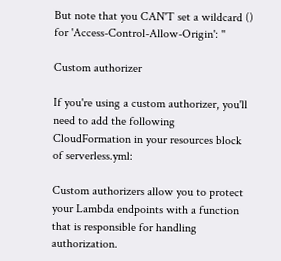But note that you CAN'T set a wildcard () for 'Access-Control-Allow-Origin': ''

Custom authorizer

If you're using a custom authorizer, you'll need to add the following CloudFormation in your resources block of serverless.yml:

Custom authorizers allow you to protect your Lambda endpoints with a function that is responsible for handling authorization.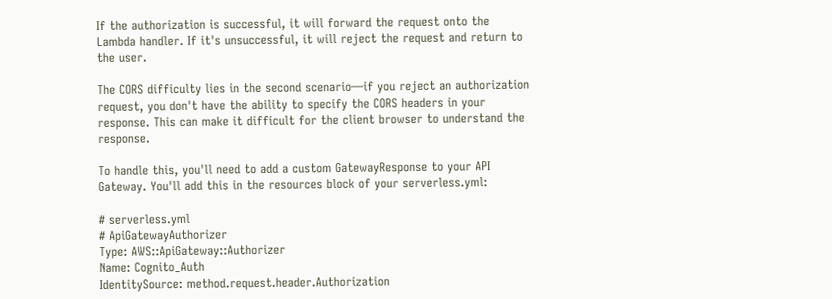If the authorization is successful, it will forward the request onto the Lambda handler. If it's unsuccessful, it will reject the request and return to the user.

The CORS difficulty lies in the second scenario—if you reject an authorization request, you don't have the ability to specify the CORS headers in your response. This can make it difficult for the client browser to understand the response.

To handle this, you'll need to add a custom GatewayResponse to your API Gateway. You'll add this in the resources block of your serverless.yml:

# serverless.yml
# ApiGatewayAuthorizer
Type: AWS::ApiGateway::Authorizer
Name: Cognito_Auth
IdentitySource: method.request.header.Authorization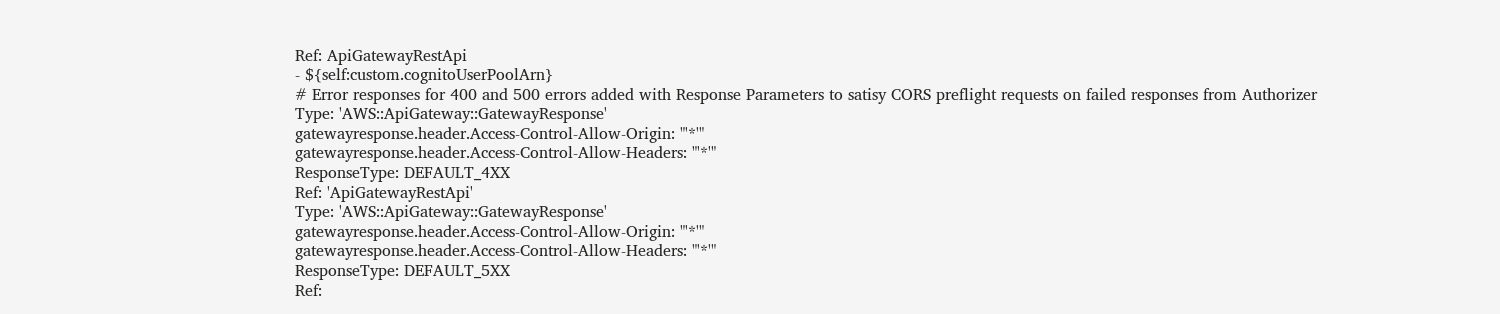Ref: ApiGatewayRestApi
- ${self:custom.cognitoUserPoolArn}
# Error responses for 400 and 500 errors added with Response Parameters to satisy CORS preflight requests on failed responses from Authorizer
Type: 'AWS::ApiGateway::GatewayResponse'
gatewayresponse.header.Access-Control-Allow-Origin: "'*'"
gatewayresponse.header.Access-Control-Allow-Headers: "'*'"
ResponseType: DEFAULT_4XX
Ref: 'ApiGatewayRestApi'
Type: 'AWS::ApiGateway::GatewayResponse'
gatewayresponse.header.Access-Control-Allow-Origin: "'*'"
gatewayresponse.header.Access-Control-Allow-Headers: "'*'"
ResponseType: DEFAULT_5XX
Ref: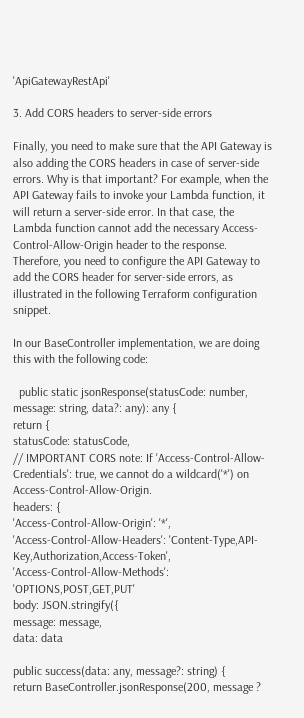'ApiGatewayRestApi'

3. Add CORS headers to server-side errors

Finally, you need to make sure that the API Gateway is also adding the CORS headers in case of server-side errors. Why is that important? For example, when the API Gateway fails to invoke your Lambda function, it will return a server-side error. In that case, the Lambda function cannot add the necessary Access-Control-Allow-Origin header to the response. Therefore, you need to configure the API Gateway to add the CORS header for server-side errors, as illustrated in the following Terraform configuration snippet.

In our BaseController implementation, we are doing this with the following code:

  public static jsonResponse(statusCode: number, message: string, data?: any): any {
return {
statusCode: statusCode,
// IMPORTANT CORS note: If 'Access-Control-Allow-Credentials': true, we cannot do a wildcard('*') on Access-Control-Allow-Origin.
headers: {
'Access-Control-Allow-Origin': '*',
'Access-Control-Allow-Headers': 'Content-Type,API-Key,Authorization,Access-Token',
'Access-Control-Allow-Methods': 'OPTIONS,POST,GET,PUT'
body: JSON.stringify({
message: message,
data: data

public success(data: any, message?: string) {
return BaseController.jsonResponse(200, message ?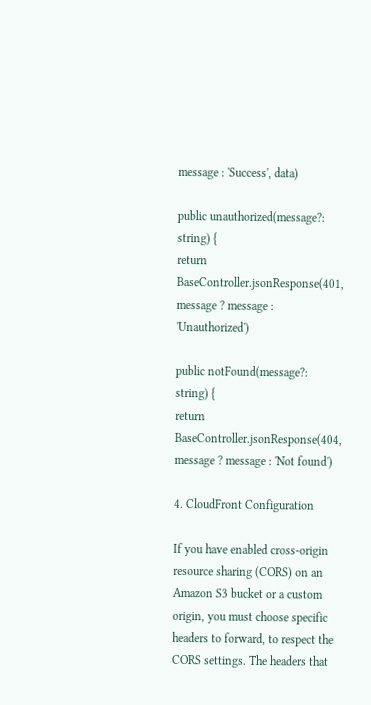message : 'Success', data)

public unauthorized(message?: string) {
return BaseController.jsonResponse(401, message ? message : 'Unauthorized')

public notFound(message?: string) {
return BaseController.jsonResponse(404, message ? message : 'Not found')

4. CloudFront Configuration

If you have enabled cross-origin resource sharing (CORS) on an Amazon S3 bucket or a custom origin, you must choose specific headers to forward, to respect the CORS settings. The headers that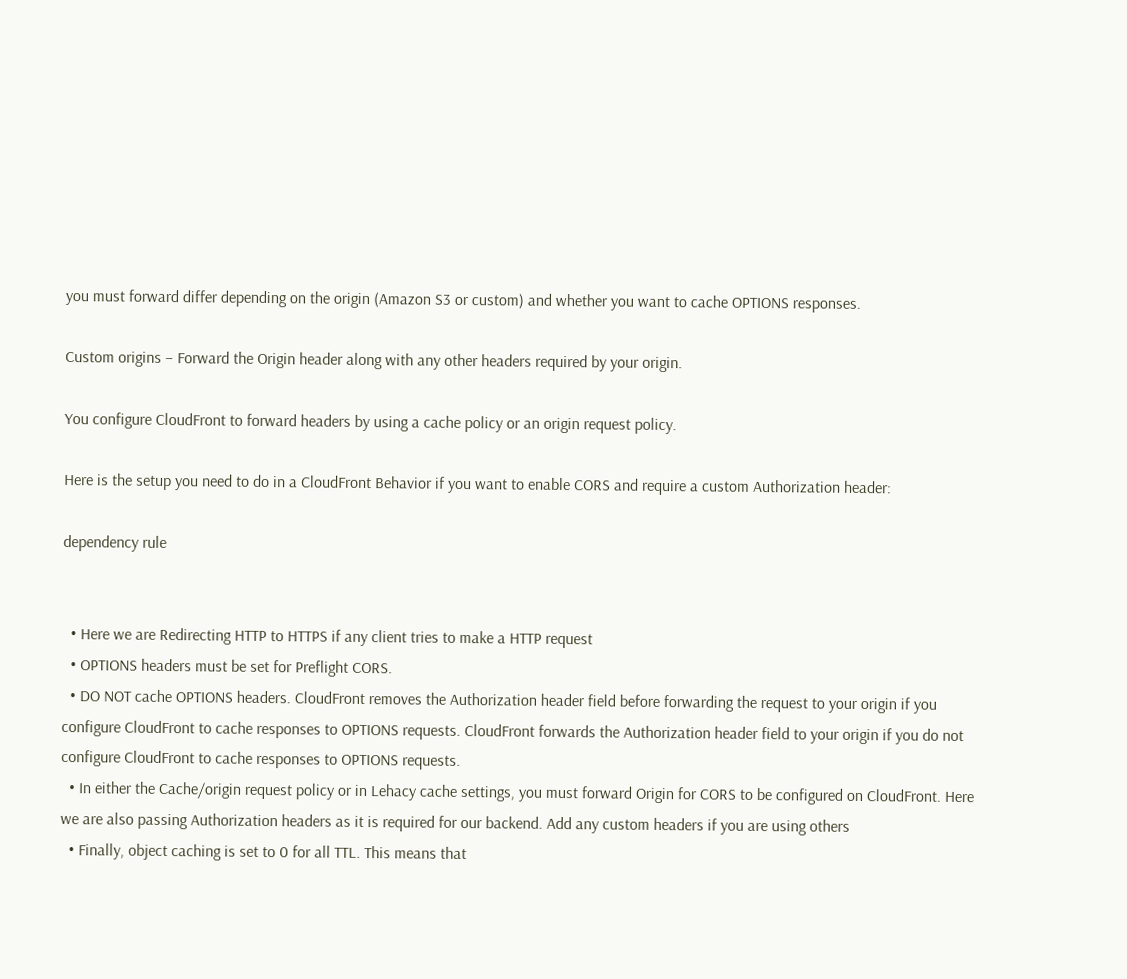you must forward differ depending on the origin (Amazon S3 or custom) and whether you want to cache OPTIONS responses.

Custom origins – Forward the Origin header along with any other headers required by your origin.

You configure CloudFront to forward headers by using a cache policy or an origin request policy.

Here is the setup you need to do in a CloudFront Behavior if you want to enable CORS and require a custom Authorization header:

dependency rule


  • Here we are Redirecting HTTP to HTTPS if any client tries to make a HTTP request
  • OPTIONS headers must be set for Preflight CORS.
  • DO NOT cache OPTIONS headers. CloudFront removes the Authorization header field before forwarding the request to your origin if you configure CloudFront to cache responses to OPTIONS requests. CloudFront forwards the Authorization header field to your origin if you do not configure CloudFront to cache responses to OPTIONS requests.
  • In either the Cache/origin request policy or in Lehacy cache settings, you must forward Origin for CORS to be configured on CloudFront. Here we are also passing Authorization headers as it is required for our backend. Add any custom headers if you are using others
  • Finally, object caching is set to 0 for all TTL. This means that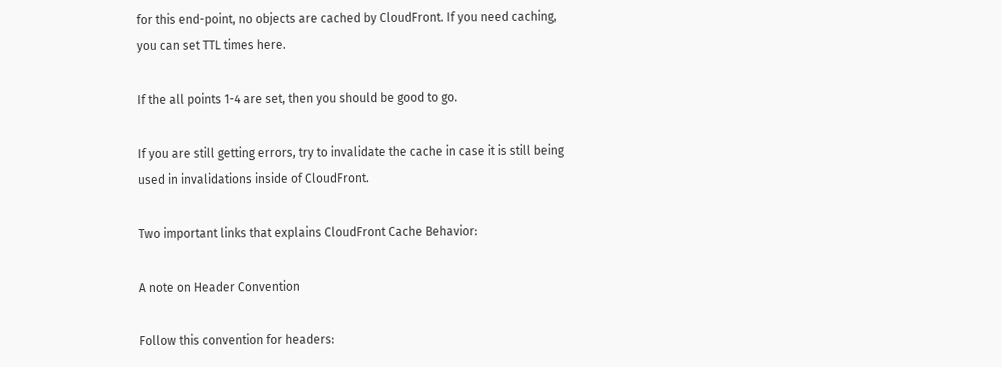for this end-point, no objects are cached by CloudFront. If you need caching, you can set TTL times here.

If the all points 1-4 are set, then you should be good to go.

If you are still getting errors, try to invalidate the cache in case it is still being used in invalidations inside of CloudFront.

Two important links that explains CloudFront Cache Behavior:

A note on Header Convention

Follow this convention for headers: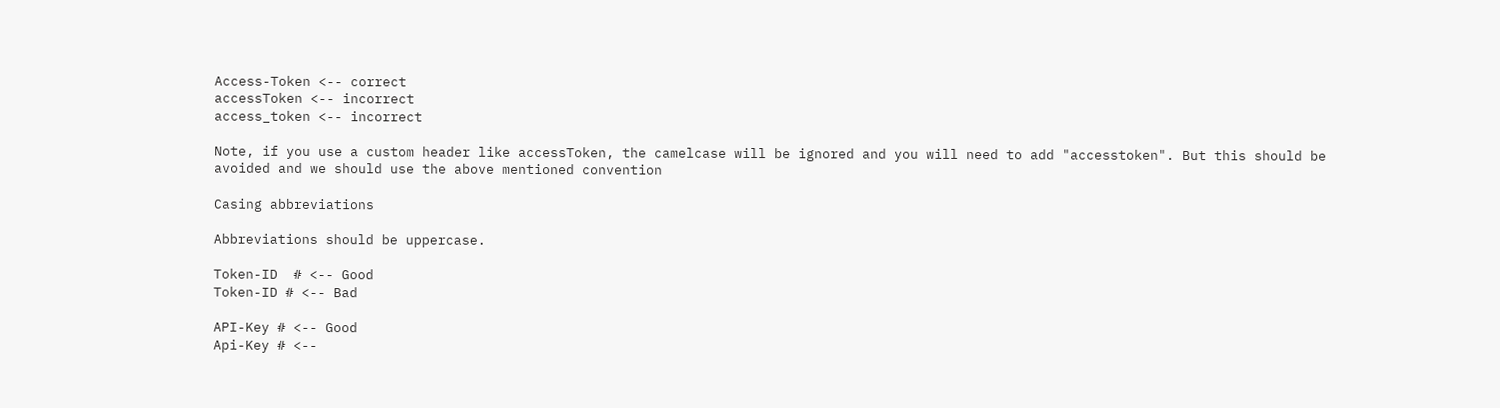Access-Token <-- correct
accessToken <-- incorrect
access_token <-- incorrect

Note, if you use a custom header like accessToken, the camelcase will be ignored and you will need to add "accesstoken". But this should be avoided and we should use the above mentioned convention

Casing abbreviations

Abbreviations should be uppercase.

Token-ID  # <-- Good
Token-ID # <-- Bad

API-Key # <-- Good
Api-Key # <--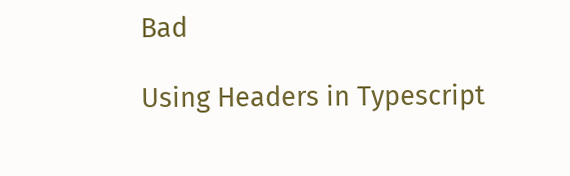Bad

Using Headers in Typescript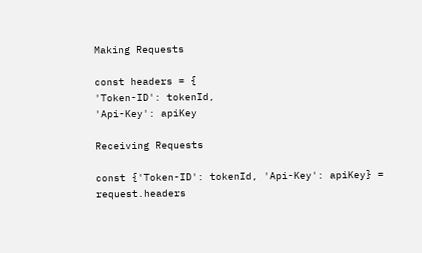Making Requests

const headers = {
'Token-ID': tokenId,
'Api-Key': apiKey

Receiving Requests

const {'Token-ID': tokenId, 'Api-Key': apiKey} = request.headers